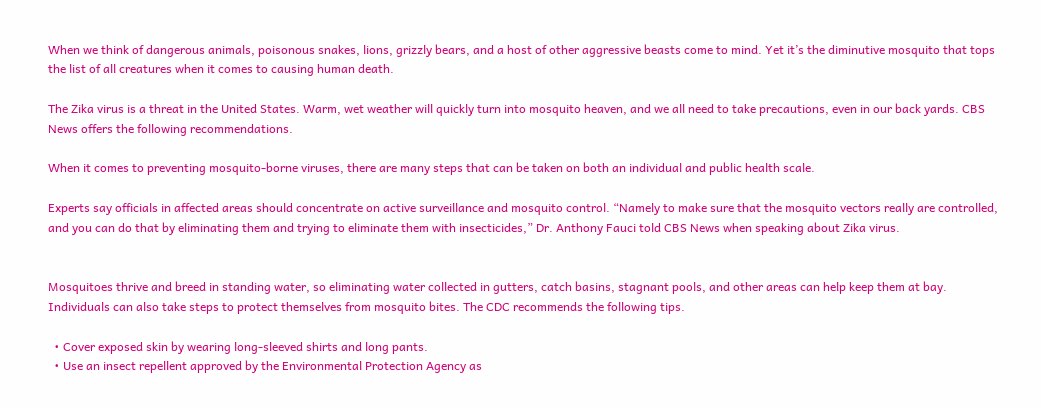When we think of dangerous animals, poisonous snakes, lions, grizzly bears, and a host of other aggressive beasts come to mind. Yet it’s the diminutive mosquito that tops the list of all creatures when it comes to causing human death.

The Zika virus is a threat in the United States. Warm, wet weather will quickly turn into mosquito heaven, and we all need to take precautions, even in our back yards. CBS News offers the following recommendations.

When it comes to preventing mosquito-borne viruses, there are many steps that can be taken on both an individual and public health scale.

Experts say officials in affected areas should concentrate on active surveillance and mosquito control. “Namely to make sure that the mosquito vectors really are controlled, and you can do that by eliminating them and trying to eliminate them with insecticides,” Dr. Anthony Fauci told CBS News when speaking about Zika virus.


Mosquitoes thrive and breed in standing water, so eliminating water collected in gutters, catch basins, stagnant pools, and other areas can help keep them at bay. Individuals can also take steps to protect themselves from mosquito bites. The CDC recommends the following tips.

  • Cover exposed skin by wearing long-sleeved shirts and long pants.
  • Use an insect repellent approved by the Environmental Protection Agency as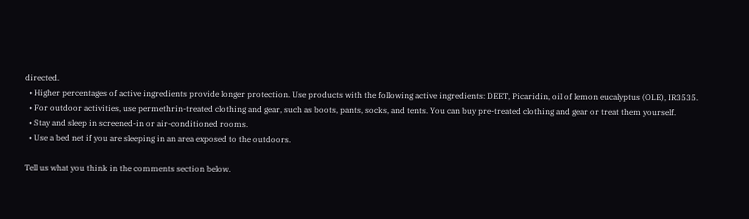directed.
  • Higher percentages of active ingredients provide longer protection. Use products with the following active ingredients: DEET, Picaridin, oil of lemon eucalyptus (OLE), IR3535.
  • For outdoor activities, use permethrin-treated clothing and gear, such as boots, pants, socks, and tents. You can buy pre-treated clothing and gear or treat them yourself.
  • Stay and sleep in screened-in or air-conditioned rooms.
  • Use a bed net if you are sleeping in an area exposed to the outdoors.

Tell us what you think in the comments section below.